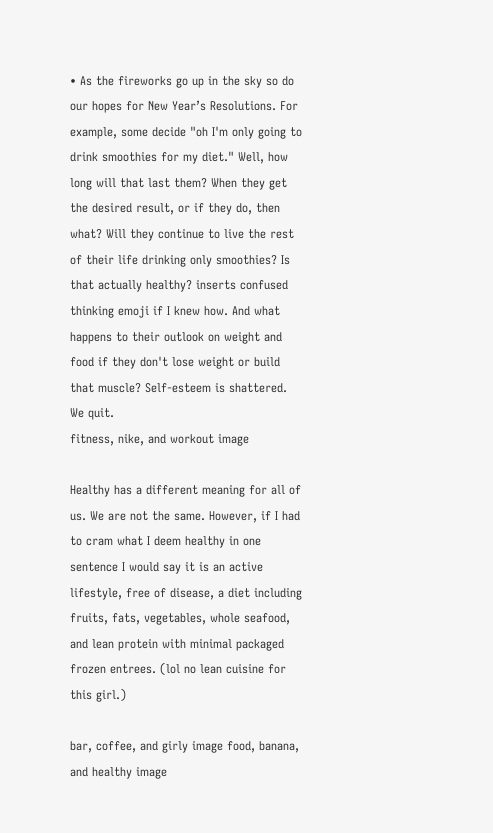• As the fireworks go up in the sky so do our hopes for New Year’s Resolutions. For example, some decide "oh I'm only going to drink smoothies for my diet." Well, how long will that last them? When they get the desired result, or if they do, then what? Will they continue to live the rest of their life drinking only smoothies? Is that actually healthy? inserts confused thinking emoji if I knew how. And what happens to their outlook on weight and food if they don't lose weight or build that muscle? Self-esteem is shattered. We quit.
fitness, nike, and workout image

Healthy has a different meaning for all of us. We are not the same. However, if I had to cram what I deem healthy in one sentence I would say it is an active lifestyle, free of disease, a diet including fruits, fats, vegetables, whole seafood, and lean protein with minimal packaged frozen entrees. (lol no lean cuisine for this girl.)

bar, coffee, and girly image food, banana, and healthy image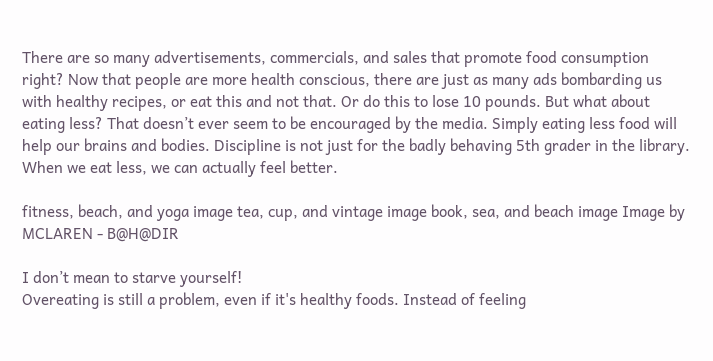There are so many advertisements, commercials, and sales that promote food consumption right? Now that people are more health conscious, there are just as many ads bombarding us with healthy recipes, or eat this and not that. Or do this to lose 10 pounds. But what about eating less? That doesn’t ever seem to be encouraged by the media. Simply eating less food will help our brains and bodies. Discipline is not just for the badly behaving 5th grader in the library. When we eat less, we can actually feel better.

fitness, beach, and yoga image tea, cup, and vintage image book, sea, and beach image Image by MCLAREN - B@H@DIR

I don’t mean to starve yourself!
Overeating is still a problem, even if it's healthy foods. Instead of feeling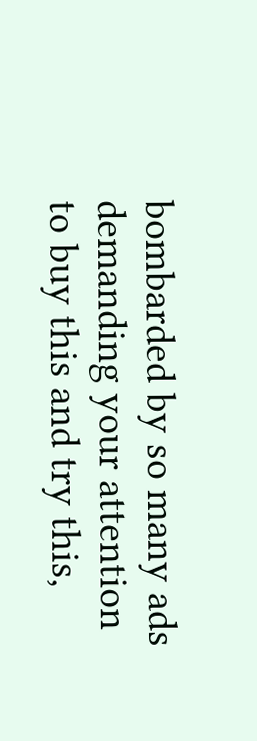bombarded by so many ads demanding your attention to buy this and try this,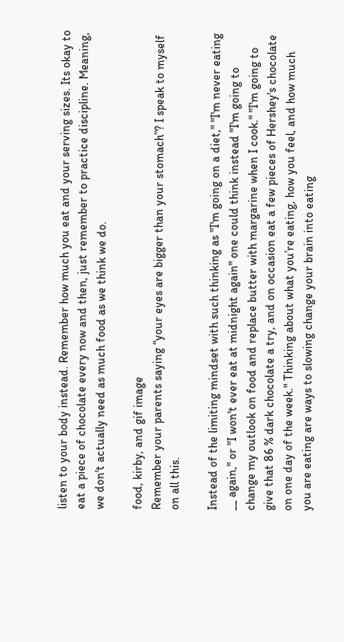listen to your body instead. Remember how much you eat and your serving sizes. Its okay to eat a piece of chocolate every now and then, just remember to practice discipline. Meaning, we don't actually need as much food as we think we do.

food, kirby, and gif image
Remember your parents saying “your eyes are bigger than your stomach”? I speak to myself on all this.

Instead of the limiting mindset with such thinking as "I'm going on a diet," "I'm never eating __ again," or "I won't ever eat at midnight again" one could think instead "I'm going to change my outlook on food and replace butter with margarine when I cook." "I'm going to give that 86 % dark chocolate a try, and on occasion eat a few pieces of Hershey's chocolate on one day of the week." Thinking about what you’re eating, how you feel, and how much you are eating are ways to slowing change your brain into eating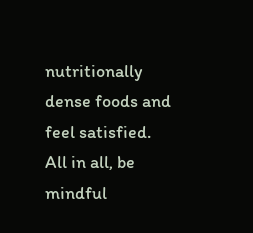nutritionally dense foods and feel satisfied. All in all, be mindful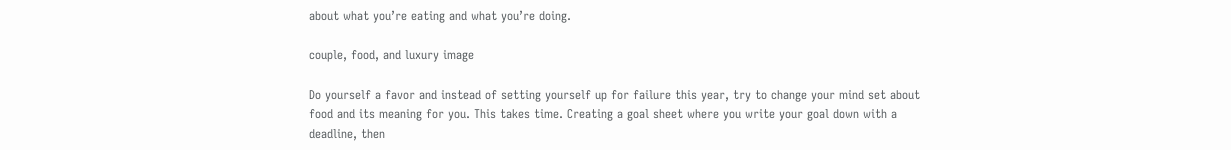about what you’re eating and what you’re doing.

couple, food, and luxury image

Do yourself a favor and instead of setting yourself up for failure this year, try to change your mind set about food and its meaning for you. This takes time. Creating a goal sheet where you write your goal down with a deadline, then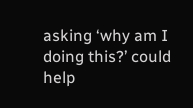asking ‘why am I doing this?’ could help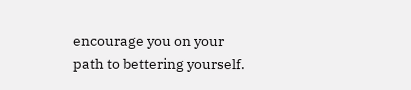encourage you on your path to bettering yourself.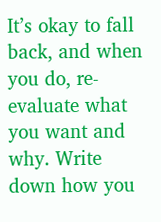It’s okay to fall back, and when you do, re-evaluate what you want and why. Write down how you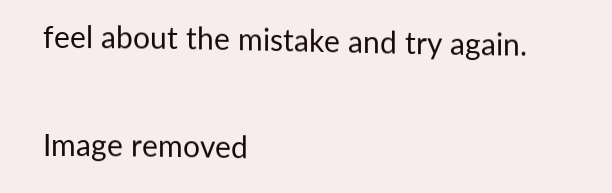feel about the mistake and try again.

Image removed